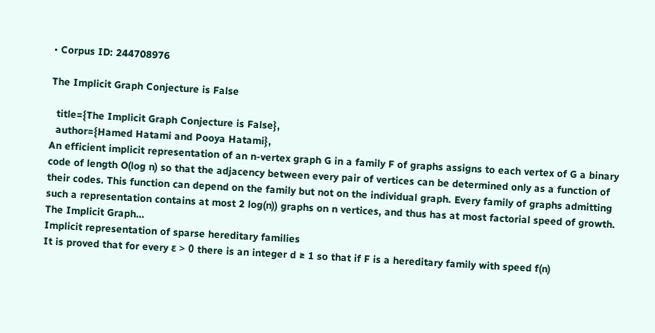• Corpus ID: 244708976

The Implicit Graph Conjecture is False

  title={The Implicit Graph Conjecture is False},
  author={Hamed Hatami and Pooya Hatami},
An efficient implicit representation of an n-vertex graph G in a family F of graphs assigns to each vertex of G a binary code of length O(log n) so that the adjacency between every pair of vertices can be determined only as a function of their codes. This function can depend on the family but not on the individual graph. Every family of graphs admitting such a representation contains at most 2 log(n)) graphs on n vertices, and thus has at most factorial speed of growth. The Implicit Graph…
Implicit representation of sparse hereditary families
It is proved that for every ε > 0 there is an integer d ≥ 1 so that if F is a hereditary family with speed f(n)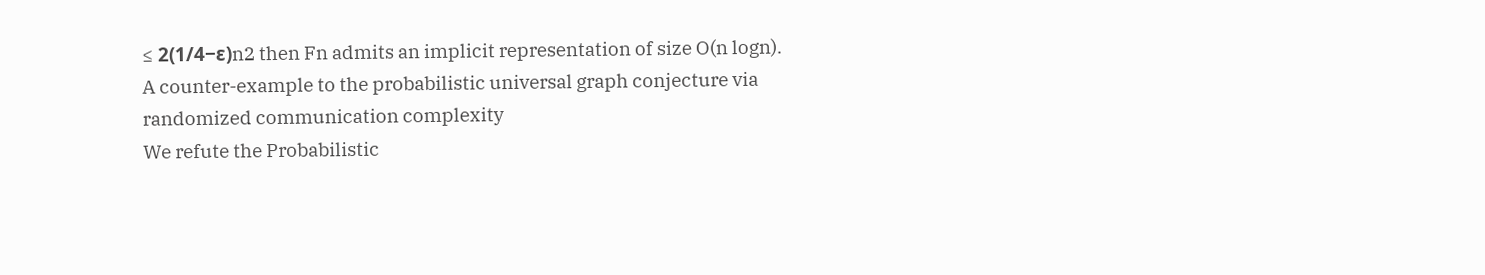≤ 2(1/4−ε)n2 then Fn admits an implicit representation of size O(n logn).
A counter-example to the probabilistic universal graph conjecture via randomized communication complexity
We refute the Probabilistic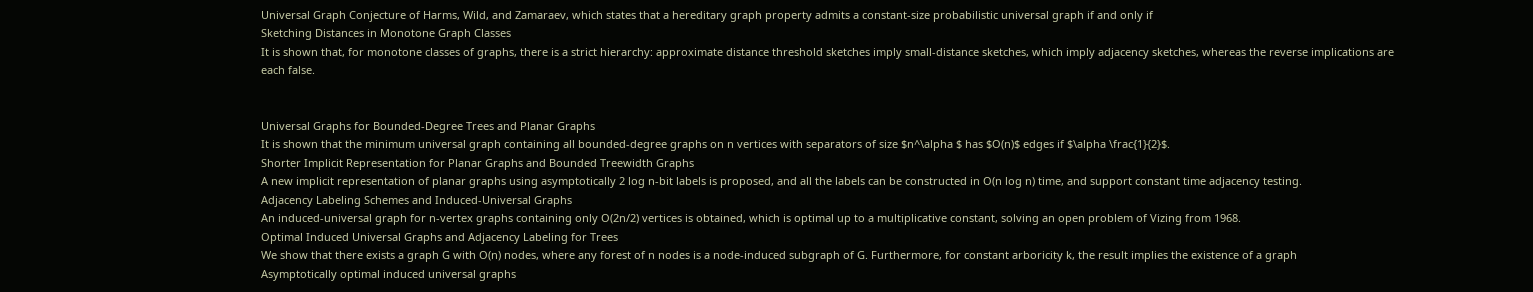Universal Graph Conjecture of Harms, Wild, and Zamaraev, which states that a hereditary graph property admits a constant-size probabilistic universal graph if and only if
Sketching Distances in Monotone Graph Classes
It is shown that, for monotone classes of graphs, there is a strict hierarchy: approximate distance threshold sketches imply small-distance sketches, which imply adjacency sketches, whereas the reverse implications are each false.


Universal Graphs for Bounded-Degree Trees and Planar Graphs
It is shown that the minimum universal graph containing all bounded-degree graphs on n vertices with separators of size $n^\alpha $ has $O(n)$ edges if $\alpha \frac{1}{2}$.
Shorter Implicit Representation for Planar Graphs and Bounded Treewidth Graphs
A new implicit representation of planar graphs using asymptotically 2 log n-bit labels is proposed, and all the labels can be constructed in O(n log n) time, and support constant time adjacency testing.
Adjacency Labeling Schemes and Induced-Universal Graphs
An induced-universal graph for n-vertex graphs containing only O(2n/2) vertices is obtained, which is optimal up to a multiplicative constant, solving an open problem of Vizing from 1968.
Optimal Induced Universal Graphs and Adjacency Labeling for Trees
We show that there exists a graph G with O(n) nodes, where any forest of n nodes is a node-induced subgraph of G. Furthermore, for constant arboricity k, the result implies the existence of a graph
Asymptotically optimal induced universal graphs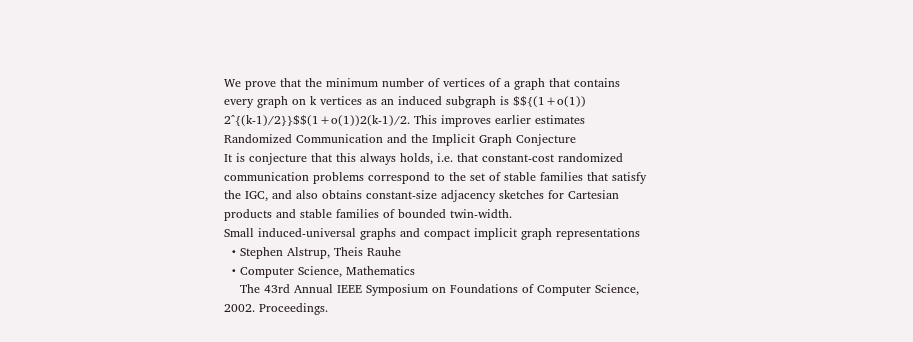We prove that the minimum number of vertices of a graph that contains every graph on k vertices as an induced subgraph is $${(1+o(1)) 2^{(k-1)/2}}$$(1+o(1))2(k-1)/2. This improves earlier estimates
Randomized Communication and the Implicit Graph Conjecture
It is conjecture that this always holds, i.e. that constant-cost randomized communication problems correspond to the set of stable families that satisfy the IGC, and also obtains constant-size adjacency sketches for Cartesian products and stable families of bounded twin-width.
Small induced-universal graphs and compact implicit graph representations
  • Stephen Alstrup, Theis Rauhe
  • Computer Science, Mathematics
    The 43rd Annual IEEE Symposium on Foundations of Computer Science, 2002. Proceedings.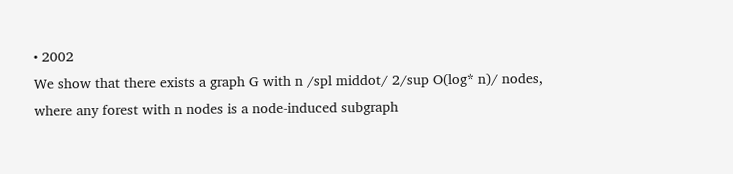• 2002
We show that there exists a graph G with n /spl middot/ 2/sup O(log* n)/ nodes, where any forest with n nodes is a node-induced subgraph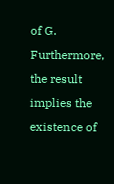of G. Furthermore, the result implies the existence of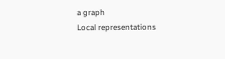a graph
Local representations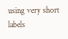using very short labels